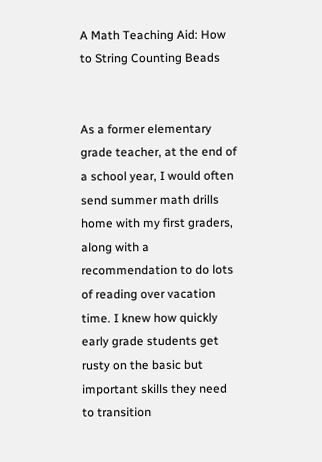A Math Teaching Aid: How to String Counting Beads


As a former elementary grade teacher, at the end of a school year, I would often send summer math drills home with my first graders, along with a recommendation to do lots of reading over vacation time. I knew how quickly early grade students get rusty on the basic but important skills they need to transition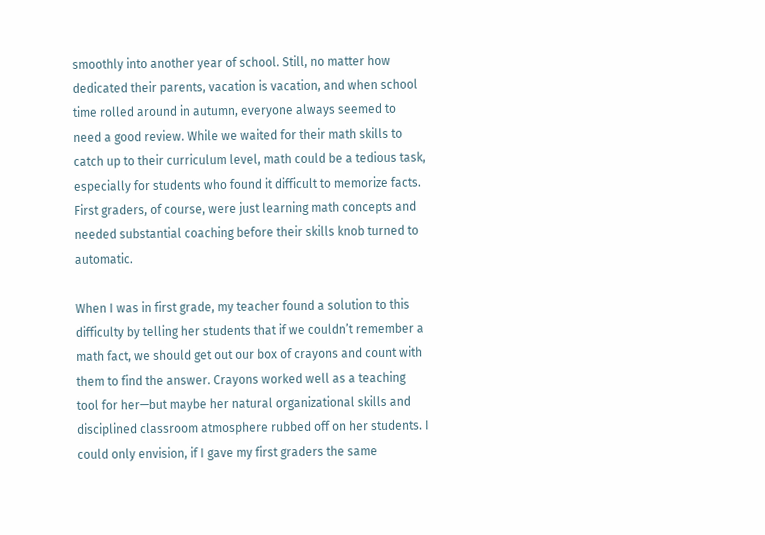smoothly into another year of school. Still, no matter how dedicated their parents, vacation is vacation, and when school time rolled around in autumn, everyone always seemed to need a good review. While we waited for their math skills to catch up to their curriculum level, math could be a tedious task, especially for students who found it difficult to memorize facts. First graders, of course, were just learning math concepts and needed substantial coaching before their skills knob turned to automatic.

When I was in first grade, my teacher found a solution to this difficulty by telling her students that if we couldn’t remember a math fact, we should get out our box of crayons and count with them to find the answer. Crayons worked well as a teaching tool for her—but maybe her natural organizational skills and disciplined classroom atmosphere rubbed off on her students. I could only envision, if I gave my first graders the same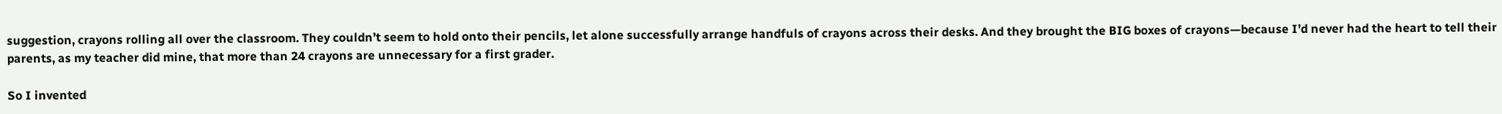suggestion, crayons rolling all over the classroom. They couldn’t seem to hold onto their pencils, let alone successfully arrange handfuls of crayons across their desks. And they brought the BIG boxes of crayons—because I’d never had the heart to tell their parents, as my teacher did mine, that more than 24 crayons are unnecessary for a first grader.

So I invented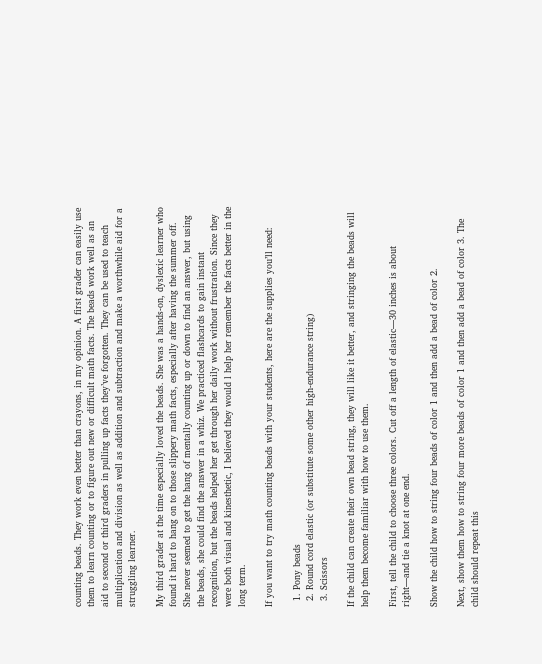counting beads. They work even better than crayons, in my opinion. A first grader can easily use them to learn counting or to figure out new or difficult math facts. The beads work well as an aid to second or third graders in pulling up facts they’ve forgotten. They can be used to teach multiplication and division as well as addition and subtraction and make a worthwhile aid for a struggling learner.

My third grader at the time especially loved the beads. She was a hands-on, dyslexic learner who found it hard to hang on to those slippery math facts, especially after having the summer off. She never seemed to get the hang of mentally counting up or down to find an answer, but using the beads, she could find the answer in a whiz. We practiced flashcards to gain instant recognition, but the beads helped her get through her daily work without frustration. Since they were both visual and kinesthetic, I believed they would l help her remember the facts better in the long term.

If you want to try math counting beads with your students, here are the supplies you’ll need:

  1. Pony beads
  2. Round cord elastic (or substitute some other high-endurance string)
  3. Scissors

If the child can create their own bead string, they will like it better, and stringing the beads will help them become familiar with how to use them.

First, tell the child to choose three colors. Cut off a length of elastic—30 inches is about right—and tie a knot at one end.

Show the child how to string four beads of color 1 and then add a bead of color 2.

Next, show them how to string four more beads of color 1 and then add a bead of color 3. The child should repeat this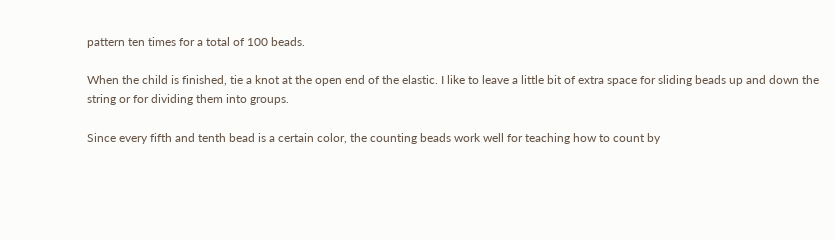pattern ten times for a total of 100 beads.

When the child is finished, tie a knot at the open end of the elastic. I like to leave a little bit of extra space for sliding beads up and down the string or for dividing them into groups.

Since every fifth and tenth bead is a certain color, the counting beads work well for teaching how to count by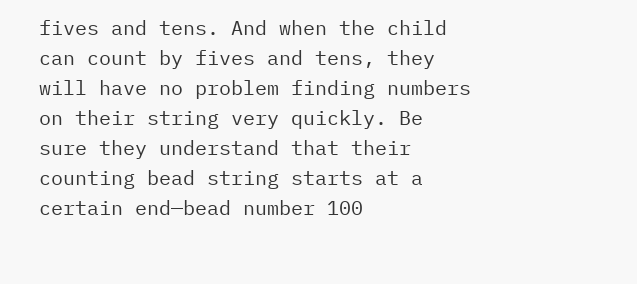fives and tens. And when the child can count by fives and tens, they will have no problem finding numbers on their string very quickly. Be sure they understand that their counting bead string starts at a certain end—bead number 100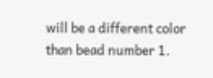will be a different color than bead number 1.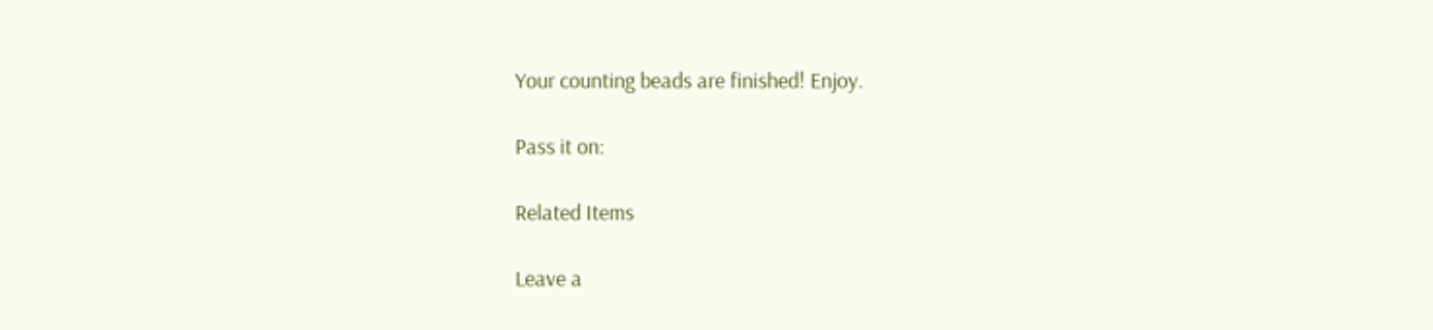Your counting beads are finished! Enjoy.

Pass it on:

Related Items

Leave a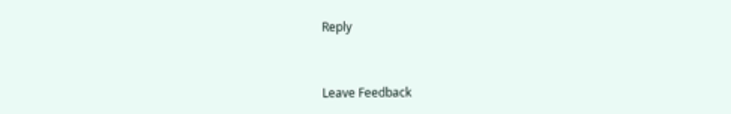Reply


Leave Feedback